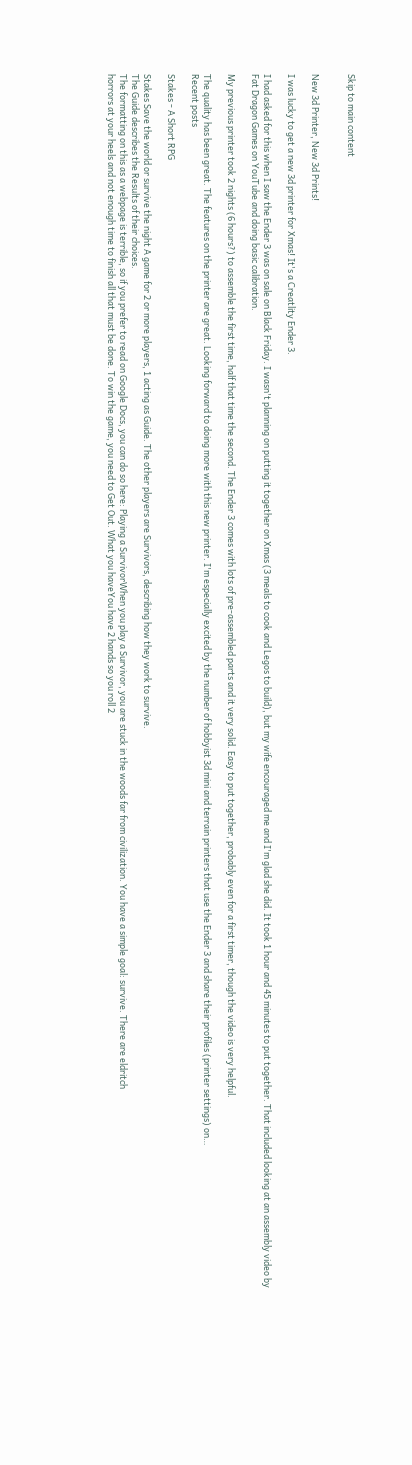Skip to main content


New 3d Printer, New 3d Prints!

I was lucky to get a new 3d printer for Xmas! It's a Creatlity Ender 3.

I had asked for this when I saw the Ender 3 was on sale on Black Friday. I wasn't planning on putting it together on Xmas (3 meals to cook and Legos to build), but my wife encouraged me and I'm glad she did. It took 1 hour and 45 minutes to put together. That included looking at an assembly video by Fat Dragon Games on YouTube and doing basic calibration.

My previous printer took 2 nights (6 hours?) to assemble the first time, half that time the second. The Ender 3 comes with lots of pre-assembled parts and it very solid. Easy to put together, probably even for a first timer, though the video is very helpful.

The quality has been great. The features on the printer are great. Looking forward to doing more with this new printer. I'm especially excited by the number of hobbyist 3d mini and terrain printers that use the Ender 3 and share their profiles (printer settings) on…
Recent posts

Stakes - A Short RPG

Stakes Save the world or survive the night A game for 2 or more players, 1 acting as Guide. The other players are Survivors, describing how they work to survive.
The Guide describes the Results of their choices.
The formatting on this as a webpage is terrible, so if you prefer to read on Google Docs, you can do so here: Playing a SurvivorWhen you play a Survivor, you are stuck in the woods far from civilization. You have a simple goal: survive. There are eldritch
horrors at your heels and not enough time to finish all that must be done. To win the game, you need to Get Out. What you haveYou have 2 hands so you roll 2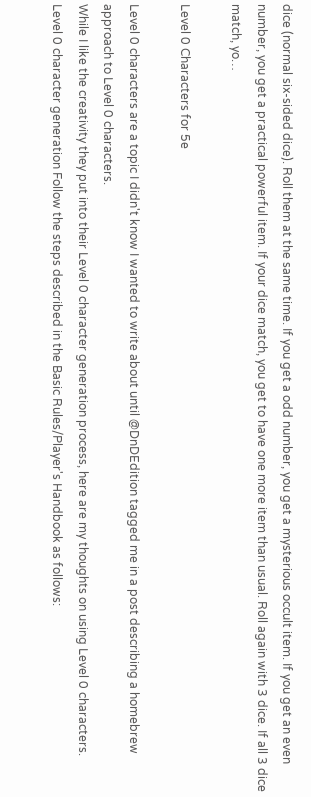dice (normal six-sided dice). Roll them at the same time. If you get a odd number, you get a mysterious occult item. If you get an even number, you get a practical powerful item. If your dice match, you get to have one more item than usual. Roll again with 3 dice. If all 3 dice match, yo…

Level 0 Characters for 5e

Level 0 characters are a topic I didn't know I wanted to write about until @DnDEdition tagged me in a post describing a homebrew approach to Level 0 characters.
While I like the creativity they put into their Level 0 character generation process, here are my thoughts on using Level 0 characters.
Level 0 character generation Follow the steps described in the Basic Rules/Player's Handbook as follows: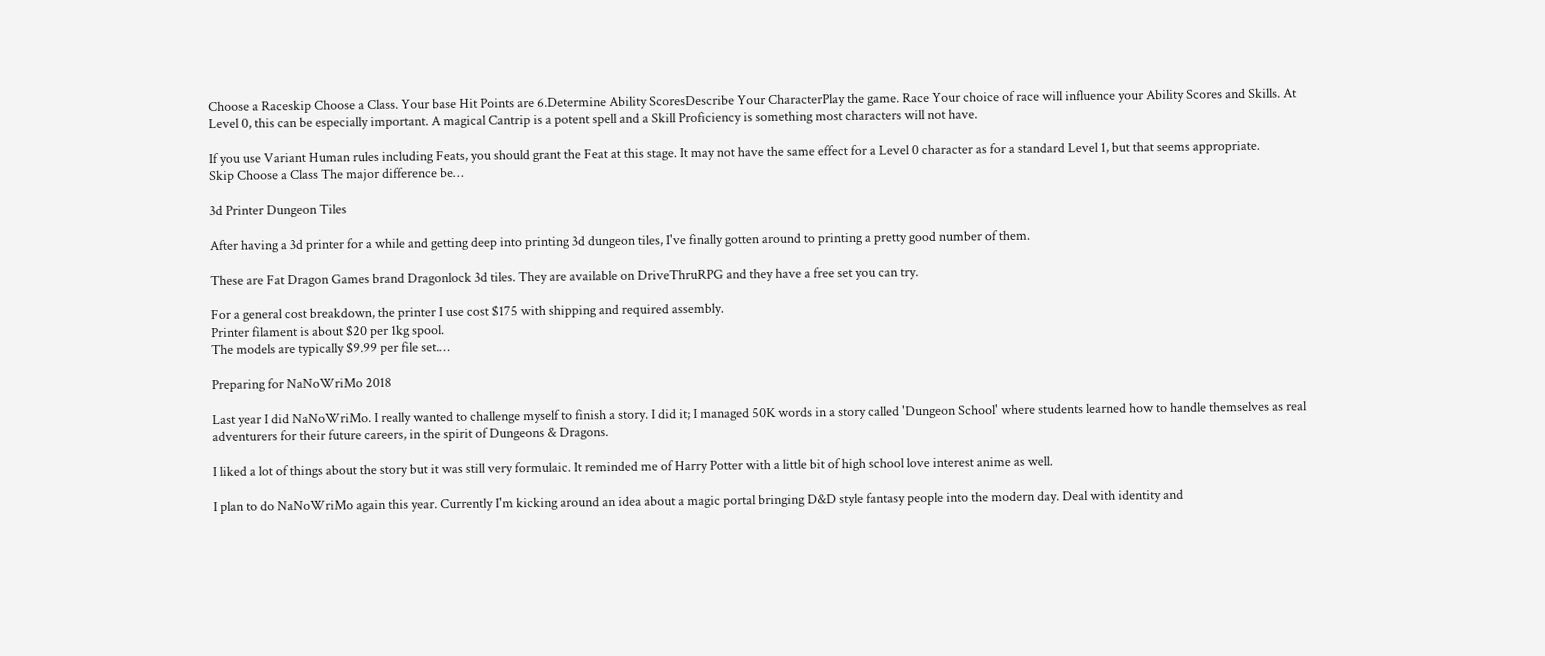Choose a Raceskip Choose a Class. Your base Hit Points are 6.Determine Ability ScoresDescribe Your CharacterPlay the game. Race Your choice of race will influence your Ability Scores and Skills. At Level 0, this can be especially important. A magical Cantrip is a potent spell and a Skill Proficiency is something most characters will not have.

If you use Variant Human rules including Feats, you should grant the Feat at this stage. It may not have the same effect for a Level 0 character as for a standard Level 1, but that seems appropriate.
Skip Choose a Class The major difference be…

3d Printer Dungeon Tiles

After having a 3d printer for a while and getting deep into printing 3d dungeon tiles, I've finally gotten around to printing a pretty good number of them.

These are Fat Dragon Games brand Dragonlock 3d tiles. They are available on DriveThruRPG and they have a free set you can try.

For a general cost breakdown, the printer I use cost $175 with shipping and required assembly.
Printer filament is about $20 per 1kg spool.
The models are typically $9.99 per file set.…

Preparing for NaNoWriMo 2018

Last year I did NaNoWriMo. I really wanted to challenge myself to finish a story. I did it; I managed 50K words in a story called 'Dungeon School' where students learned how to handle themselves as real adventurers for their future careers, in the spirit of Dungeons & Dragons.

I liked a lot of things about the story but it was still very formulaic. It reminded me of Harry Potter with a little bit of high school love interest anime as well.

I plan to do NaNoWriMo again this year. Currently I'm kicking around an idea about a magic portal bringing D&D style fantasy people into the modern day. Deal with identity and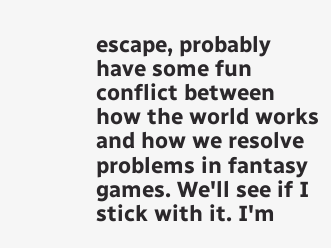escape, probably have some fun conflict between how the world works and how we resolve problems in fantasy games. We'll see if I stick with it. I'm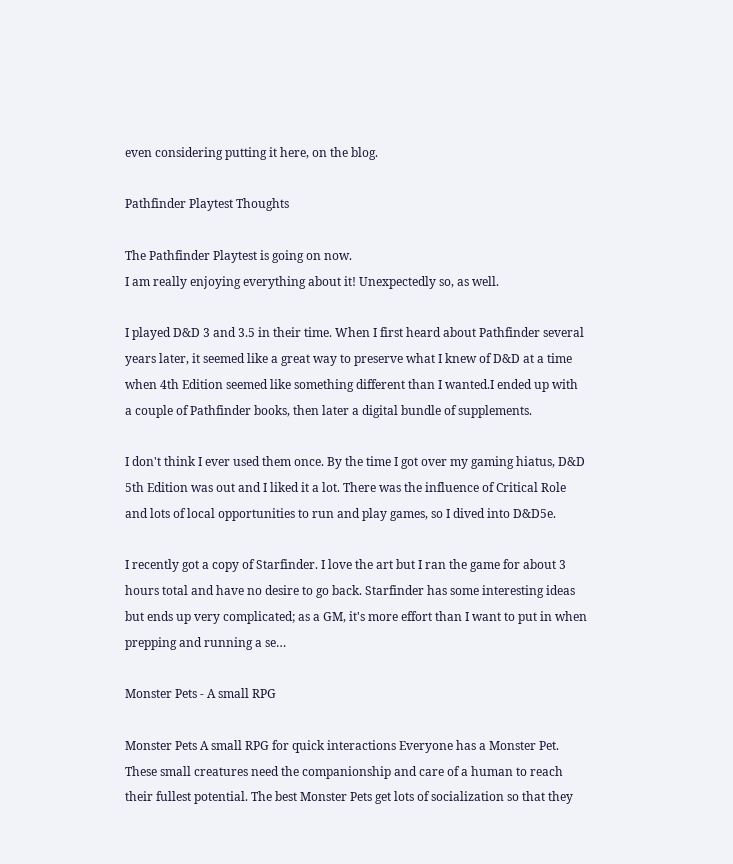even considering putting it here, on the blog.

Pathfinder Playtest Thoughts

The Pathfinder Playtest is going on now.
I am really enjoying everything about it! Unexpectedly so, as well.

I played D&D 3 and 3.5 in their time. When I first heard about Pathfinder several years later, it seemed like a great way to preserve what I knew of D&D at a time when 4th Edition seemed like something different than I wanted.I ended up with a couple of Pathfinder books, then later a digital bundle of supplements.

I don't think I ever used them once. By the time I got over my gaming hiatus, D&D 5th Edition was out and I liked it a lot. There was the influence of Critical Role and lots of local opportunities to run and play games, so I dived into D&D5e.

I recently got a copy of Starfinder. I love the art but I ran the game for about 3 hours total and have no desire to go back. Starfinder has some interesting ideas but ends up very complicated; as a GM, it's more effort than I want to put in when prepping and running a se…

Monster Pets - A small RPG

Monster Pets A small RPG for quick interactions Everyone has a Monster Pet. These small creatures need the companionship and care of a human to reach their fullest potential. The best Monster Pets get lots of socialization so that they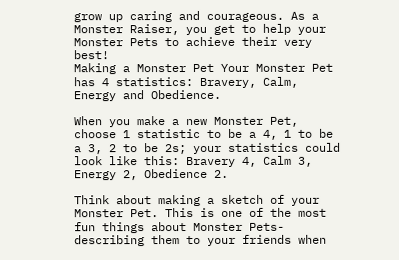grow up caring and courageous. As a Monster Raiser, you get to help your Monster Pets to achieve their very best!
Making a Monster Pet Your Monster Pet has 4 statistics: Bravery, Calm, Energy and Obedience.

When you make a new Monster Pet, choose 1 statistic to be a 4, 1 to be a 3, 2 to be 2s; your statistics could look like this: Bravery 4, Calm 3, Energy 2, Obedience 2.

Think about making a sketch of your Monster Pet. This is one of the most fun things about Monster Pets- describing them to your friends when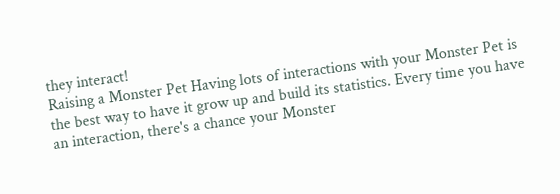they interact!
Raising a Monster Pet Having lots of interactions with your Monster Pet is the best way to have it grow up and build its statistics. Every time you have an interaction, there's a chance your Monster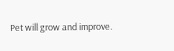Pet will grow and improve.